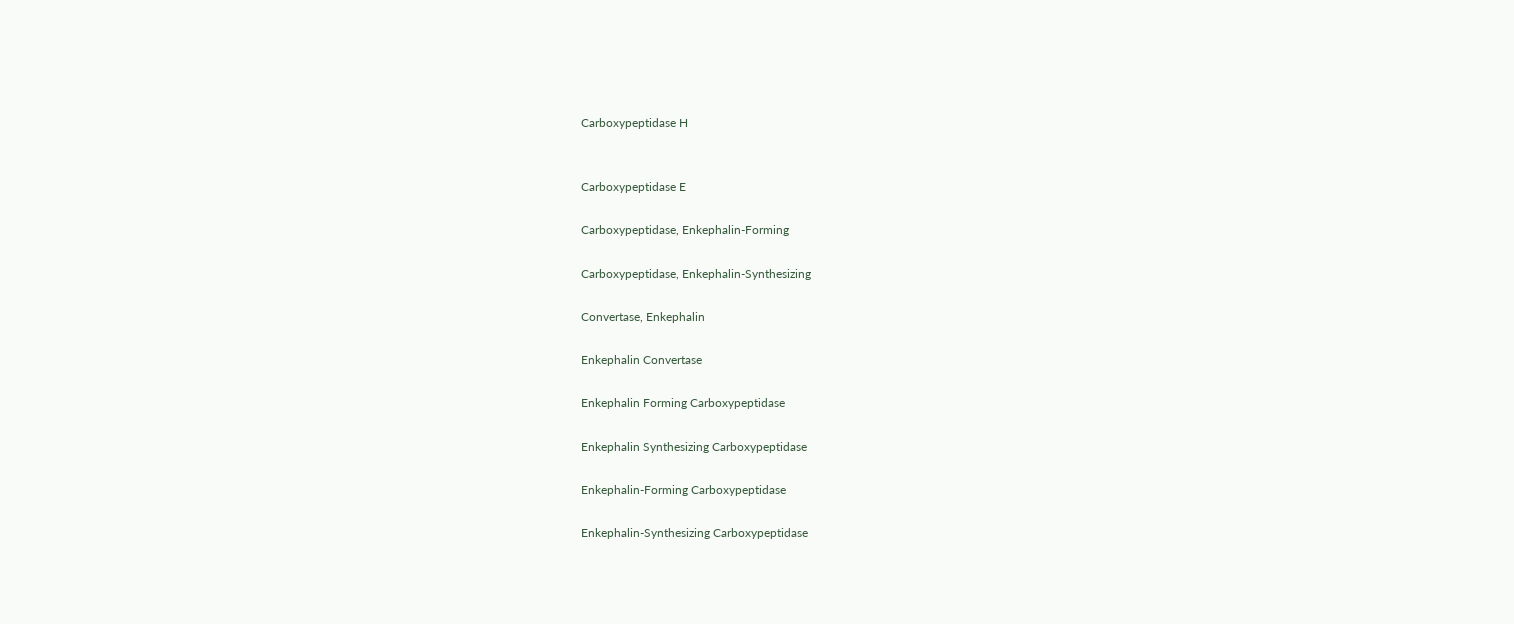Carboxypeptidase H


Carboxypeptidase E

Carboxypeptidase, Enkephalin-Forming

Carboxypeptidase, Enkephalin-Synthesizing

Convertase, Enkephalin

Enkephalin Convertase

Enkephalin Forming Carboxypeptidase

Enkephalin Synthesizing Carboxypeptidase

Enkephalin-Forming Carboxypeptidase

Enkephalin-Synthesizing Carboxypeptidase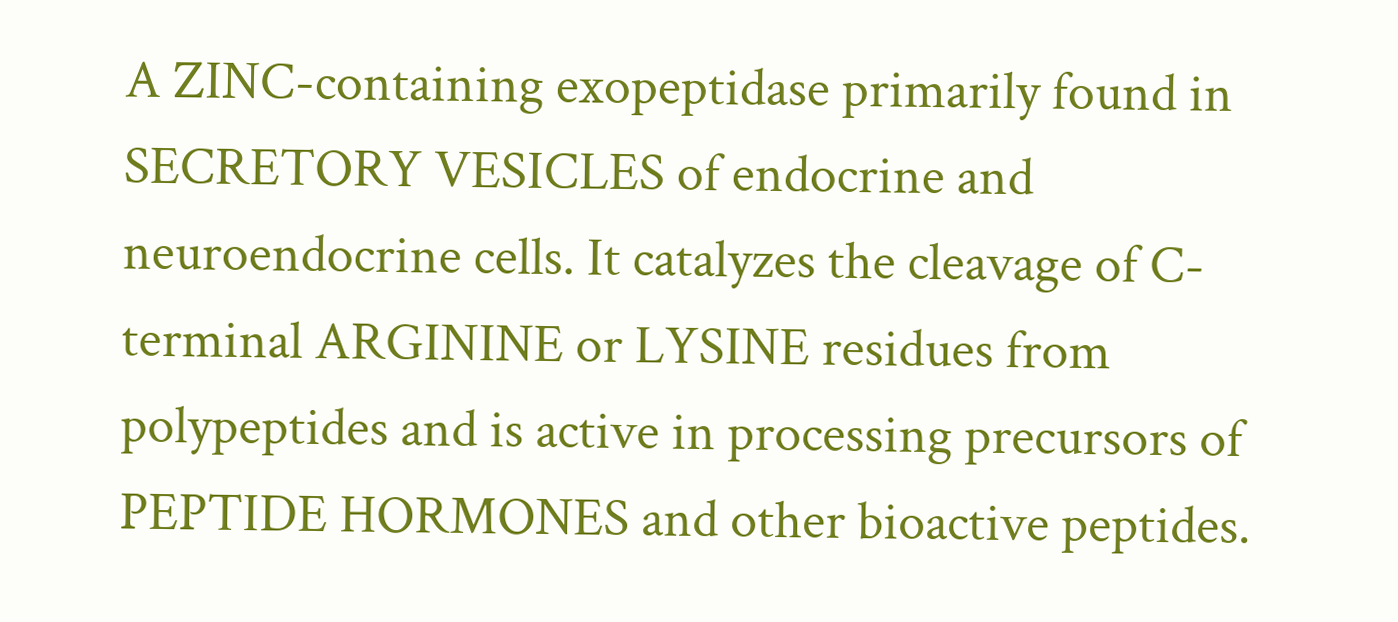A ZINC-containing exopeptidase primarily found in SECRETORY VESICLES of endocrine and neuroendocrine cells. It catalyzes the cleavage of C-terminal ARGININE or LYSINE residues from polypeptides and is active in processing precursors of PEPTIDE HORMONES and other bioactive peptides.